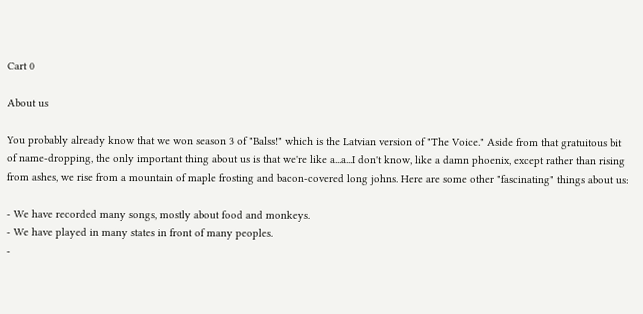Cart 0

About us

You probably already know that we won season 3 of "Balss!" which is the Latvian version of "The Voice." Aside from that gratuitous bit of name-dropping, the only important thing about us is that we're like a...a...I don't know, like a damn phoenix, except rather than rising from ashes, we rise from a mountain of maple frosting and bacon-covered long johns. Here are some other "fascinating" things about us:

- We have recorded many songs, mostly about food and monkeys.
- We have played in many states in front of many peoples.
-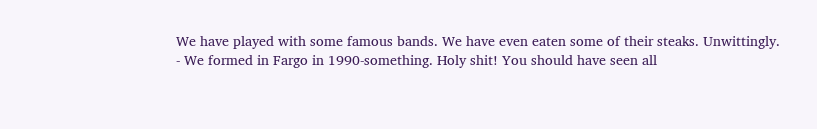We have played with some famous bands. We have even eaten some of their steaks. Unwittingly.
- We formed in Fargo in 1990-something. Holy shit! You should have seen all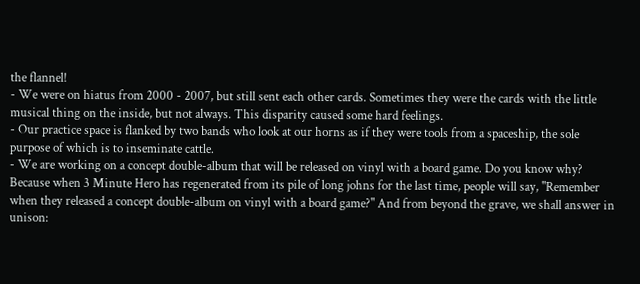the flannel!
- We were on hiatus from 2000 - 2007, but still sent each other cards. Sometimes they were the cards with the little musical thing on the inside, but not always. This disparity caused some hard feelings.
- Our practice space is flanked by two bands who look at our horns as if they were tools from a spaceship, the sole purpose of which is to inseminate cattle.
- We are working on a concept double-album that will be released on vinyl with a board game. Do you know why? Because when 3 Minute Hero has regenerated from its pile of long johns for the last time, people will say, "Remember when they released a concept double-album on vinyl with a board game?" And from beyond the grave, we shall answer in unison: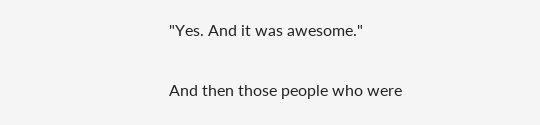"Yes. And it was awesome."

And then those people who were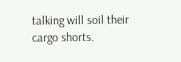talking will soil their cargo shorts.